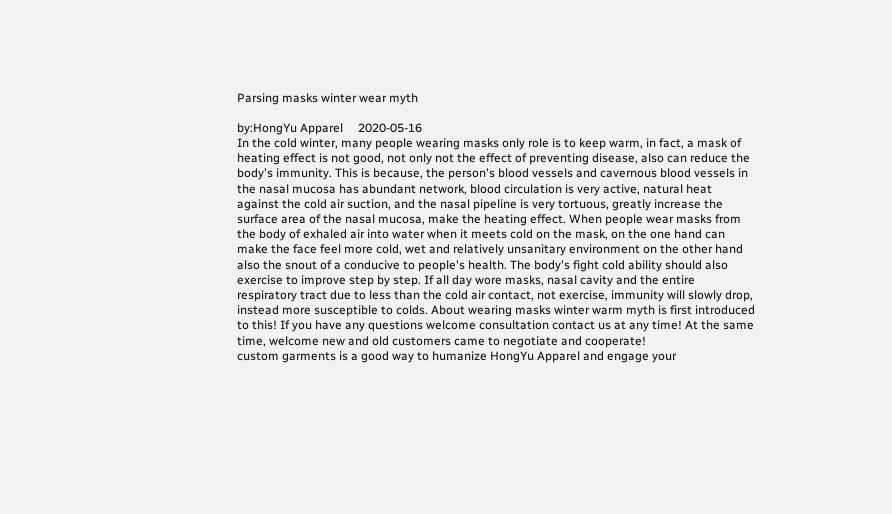Parsing masks winter wear myth

by:HongYu Apparel     2020-05-16
In the cold winter, many people wearing masks only role is to keep warm, in fact, a mask of heating effect is not good, not only not the effect of preventing disease, also can reduce the body's immunity. This is because, the person's blood vessels and cavernous blood vessels in the nasal mucosa has abundant network, blood circulation is very active, natural heat against the cold air suction, and the nasal pipeline is very tortuous, greatly increase the surface area of the nasal mucosa, make the heating effect. When people wear masks from the body of exhaled air into water when it meets cold on the mask, on the one hand can make the face feel more cold, wet and relatively unsanitary environment on the other hand also the snout of a conducive to people's health. The body's fight cold ability should also exercise to improve step by step. If all day wore masks, nasal cavity and the entire respiratory tract due to less than the cold air contact, not exercise, immunity will slowly drop, instead more susceptible to colds. About wearing masks winter warm myth is first introduced to this! If you have any questions welcome consultation contact us at any time! At the same time, welcome new and old customers came to negotiate and cooperate!
custom garments is a good way to humanize HongYu Apparel and engage your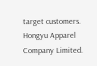target customers.
Hongyu Apparel Company Limited.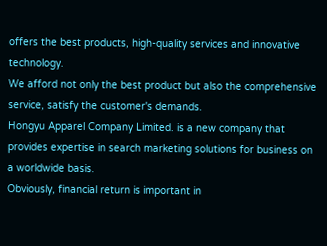offers the best products, high-quality services and innovative technology.
We afford not only the best product but also the comprehensive service, satisfy the customer's demands.
Hongyu Apparel Company Limited. is a new company that provides expertise in search marketing solutions for business on a worldwide basis.
Obviously, financial return is important in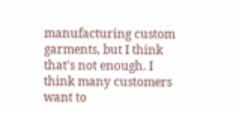manufacturing custom garments, but I think that's not enough. I think many customers want to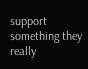support something they really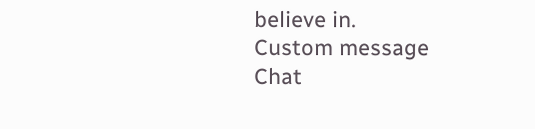believe in.
Custom message
Chat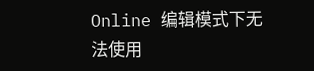Online 编辑模式下无法使用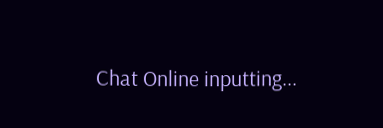Chat Online inputting...